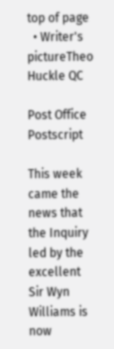top of page
  • Writer's pictureTheo Huckle QC

Post Office Postscript

This week came the news that the Inquiry led by the excellent Sir Wyn Williams is now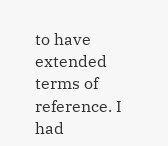to have extended terms of reference. I had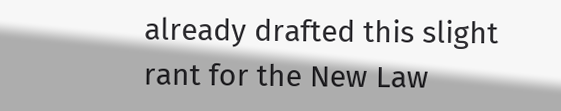already drafted this slight rant for the New Law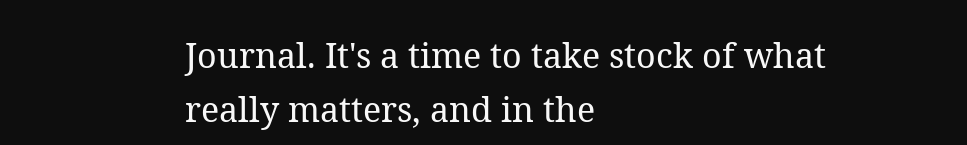Journal. It's a time to take stock of what really matters, and in the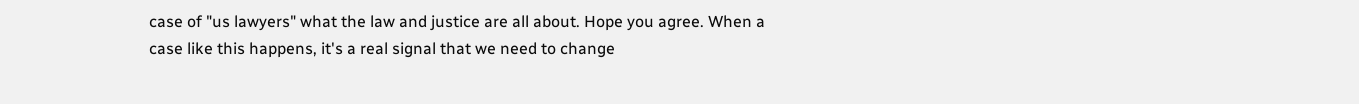case of "us lawyers" what the law and justice are all about. Hope you agree. When a case like this happens, it's a real signal that we need to change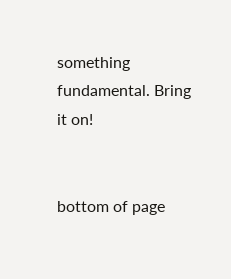something fundamental. Bring it on!


bottom of page